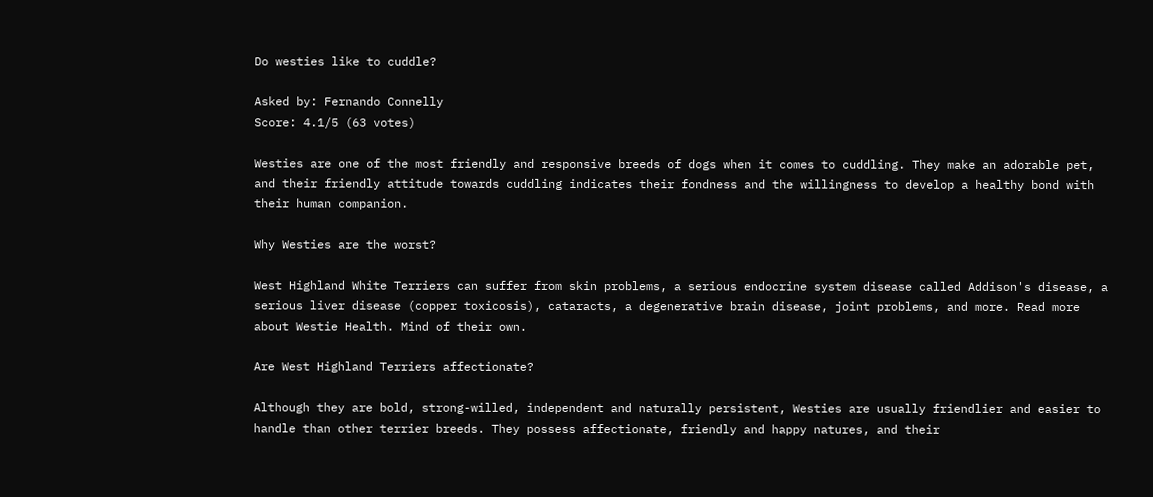Do westies like to cuddle?

Asked by: Fernando Connelly
Score: 4.1/5 (63 votes)

Westies are one of the most friendly and responsive breeds of dogs when it comes to cuddling. They make an adorable pet, and their friendly attitude towards cuddling indicates their fondness and the willingness to develop a healthy bond with their human companion.

Why Westies are the worst?

West Highland White Terriers can suffer from skin problems, a serious endocrine system disease called Addison's disease, a serious liver disease (copper toxicosis), cataracts, a degenerative brain disease, joint problems, and more. Read more about Westie Health. Mind of their own.

Are West Highland Terriers affectionate?

Although they are bold, strong-willed, independent and naturally persistent, Westies are usually friendlier and easier to handle than other terrier breeds. They possess affectionate, friendly and happy natures, and their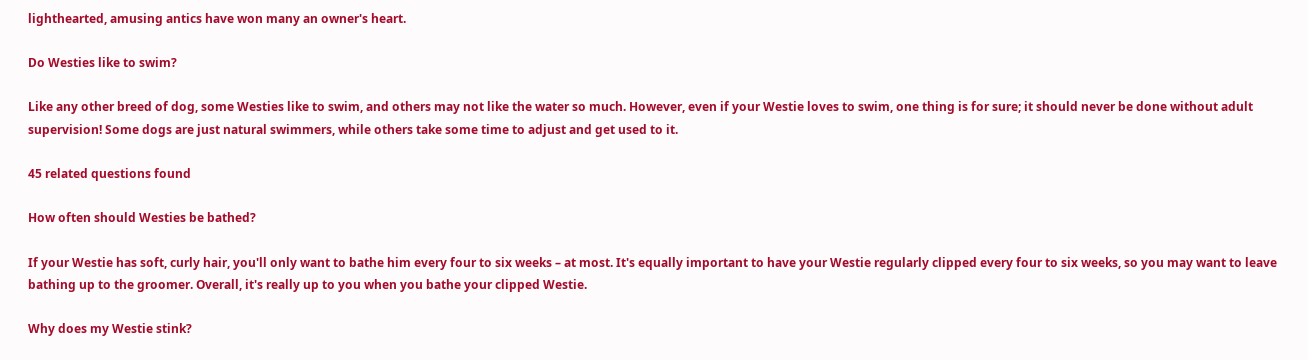lighthearted, amusing antics have won many an owner's heart.

Do Westies like to swim?

Like any other breed of dog, some Westies like to swim, and others may not like the water so much. However, even if your Westie loves to swim, one thing is for sure; it should never be done without adult supervision! Some dogs are just natural swimmers, while others take some time to adjust and get used to it.

45 related questions found

How often should Westies be bathed?

If your Westie has soft, curly hair, you'll only want to bathe him every four to six weeks – at most. It's equally important to have your Westie regularly clipped every four to six weeks, so you may want to leave bathing up to the groomer. Overall, it's really up to you when you bathe your clipped Westie.

Why does my Westie stink?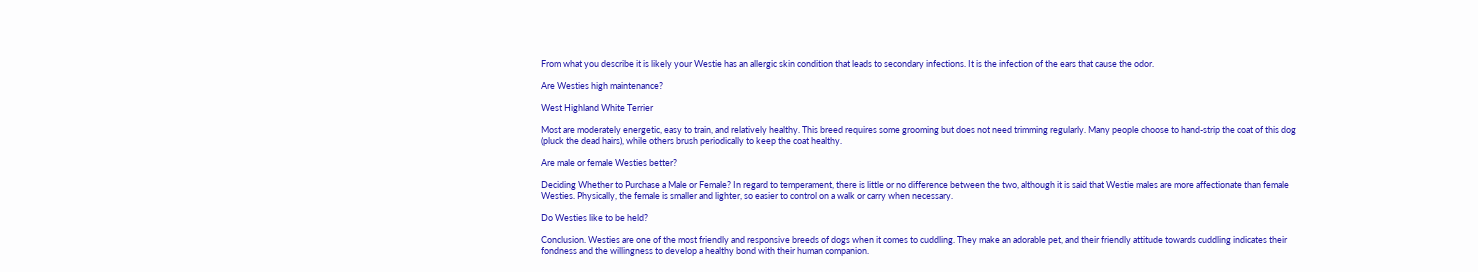From what you describe it is likely your Westie has an allergic skin condition that leads to secondary infections. It is the infection of the ears that cause the odor.

Are Westies high maintenance?

West Highland White Terrier

Most are moderately energetic, easy to train, and relatively healthy. This breed requires some grooming but does not need trimming regularly. Many people choose to hand-strip the coat of this dog (pluck the dead hairs), while others brush periodically to keep the coat healthy.

Are male or female Westies better?

Deciding Whether to Purchase a Male or Female? In regard to temperament, there is little or no difference between the two, although it is said that Westie males are more affectionate than female Westies. Physically, the female is smaller and lighter, so easier to control on a walk or carry when necessary.

Do Westies like to be held?

Conclusion. Westies are one of the most friendly and responsive breeds of dogs when it comes to cuddling. They make an adorable pet, and their friendly attitude towards cuddling indicates their fondness and the willingness to develop a healthy bond with their human companion.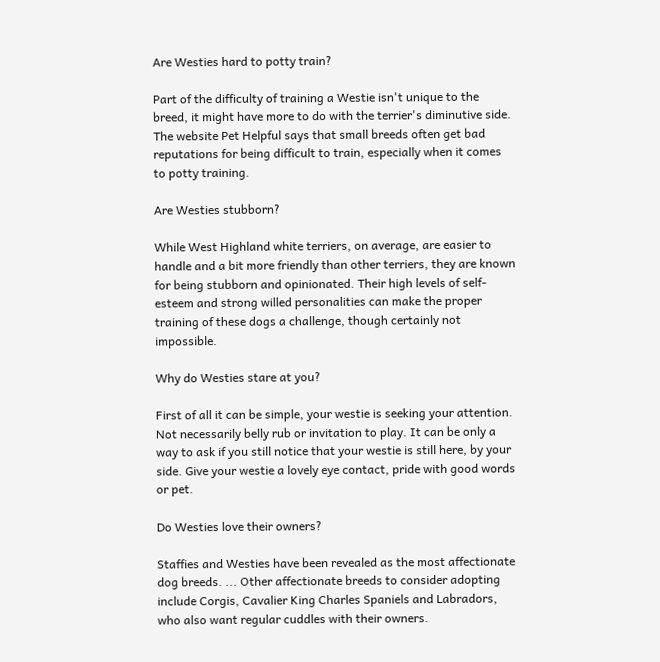Are Westies hard to potty train?

Part of the difficulty of training a Westie isn't unique to the breed, it might have more to do with the terrier's diminutive side. The website Pet Helpful says that small breeds often get bad reputations for being difficult to train, especially when it comes to potty training.

Are Westies stubborn?

While West Highland white terriers, on average, are easier to handle and a bit more friendly than other terriers, they are known for being stubborn and opinionated. Their high levels of self-esteem and strong willed personalities can make the proper training of these dogs a challenge, though certainly not impossible.

Why do Westies stare at you?

First of all it can be simple, your westie is seeking your attention. Not necessarily belly rub or invitation to play. It can be only a way to ask if you still notice that your westie is still here, by your side. Give your westie a lovely eye contact, pride with good words or pet.

Do Westies love their owners?

Staffies and Westies have been revealed as the most affectionate dog breeds. ... Other affectionate breeds to consider adopting include Corgis, Cavalier King Charles Spaniels and Labradors, who also want regular cuddles with their owners.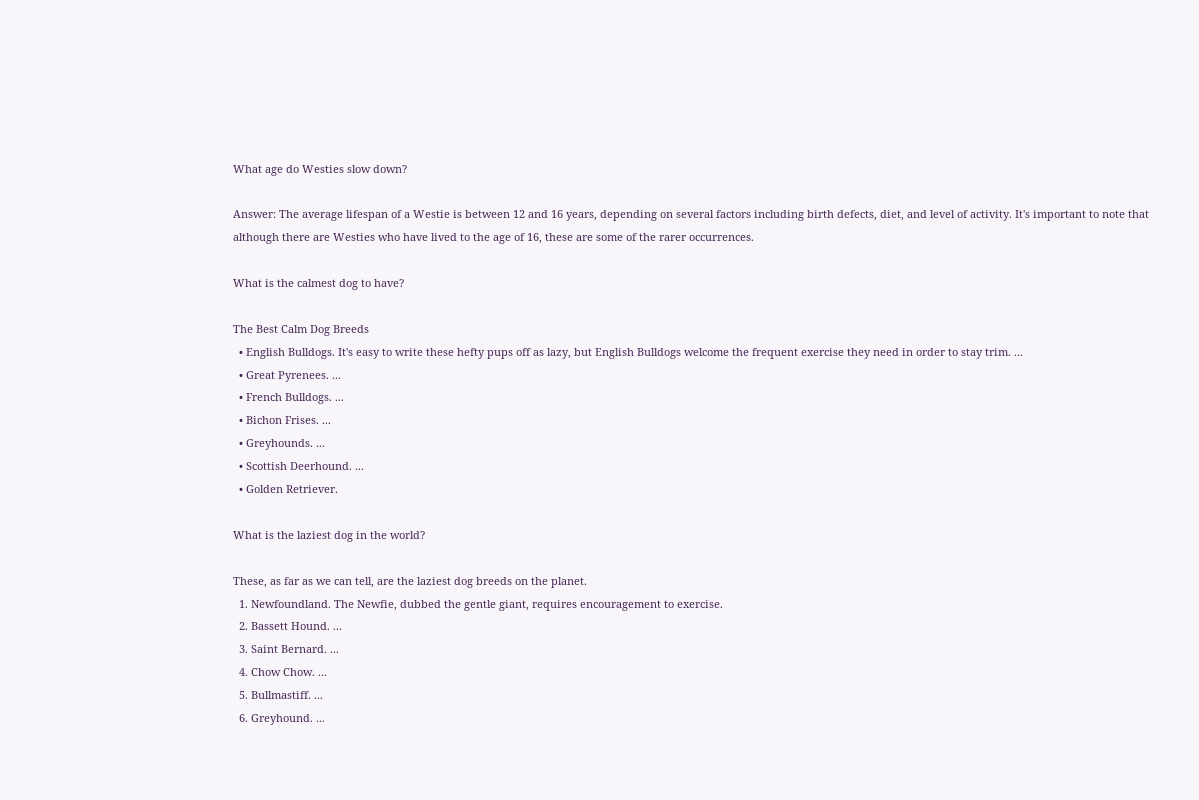What age do Westies slow down?

Answer: The average lifespan of a Westie is between 12 and 16 years, depending on several factors including birth defects, diet, and level of activity. It's important to note that although there are Westies who have lived to the age of 16, these are some of the rarer occurrences.

What is the calmest dog to have?

The Best Calm Dog Breeds
  • English Bulldogs. It's easy to write these hefty pups off as lazy, but English Bulldogs welcome the frequent exercise they need in order to stay trim. ...
  • Great Pyrenees. ...
  • French Bulldogs. ...
  • Bichon Frises. ...
  • Greyhounds. ...
  • Scottish Deerhound. ...
  • Golden Retriever.

What is the laziest dog in the world?

These, as far as we can tell, are the laziest dog breeds on the planet.
  1. Newfoundland. The Newfie, dubbed the gentle giant, requires encouragement to exercise.
  2. Bassett Hound. ...
  3. Saint Bernard. ...
  4. Chow Chow. ...
  5. Bullmastiff. ...
  6. Greyhound. ...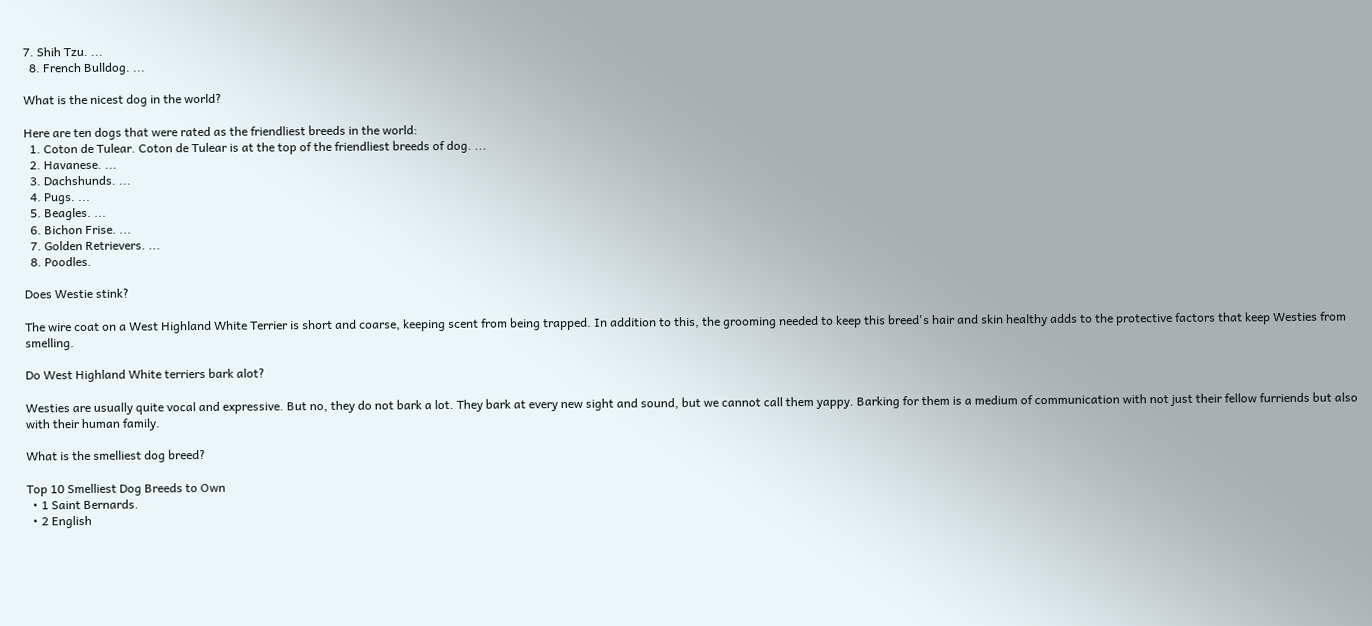7. Shih Tzu. ...
  8. French Bulldog. ...

What is the nicest dog in the world?

Here are ten dogs that were rated as the friendliest breeds in the world:
  1. Coton de Tulear. Coton de Tulear is at the top of the friendliest breeds of dog. ...
  2. Havanese. ...
  3. Dachshunds. ...
  4. Pugs. ...
  5. Beagles. ...
  6. Bichon Frise. ...
  7. Golden Retrievers. ...
  8. Poodles.

Does Westie stink?

The wire coat on a West Highland White Terrier is short and coarse, keeping scent from being trapped. In addition to this, the grooming needed to keep this breed's hair and skin healthy adds to the protective factors that keep Westies from smelling.

Do West Highland White terriers bark alot?

Westies are usually quite vocal and expressive. But no, they do not bark a lot. They bark at every new sight and sound, but we cannot call them yappy. Barking for them is a medium of communication with not just their fellow furriends but also with their human family.

What is the smelliest dog breed?

Top 10 Smelliest Dog Breeds to Own
  • 1 Saint Bernards.
  • 2 English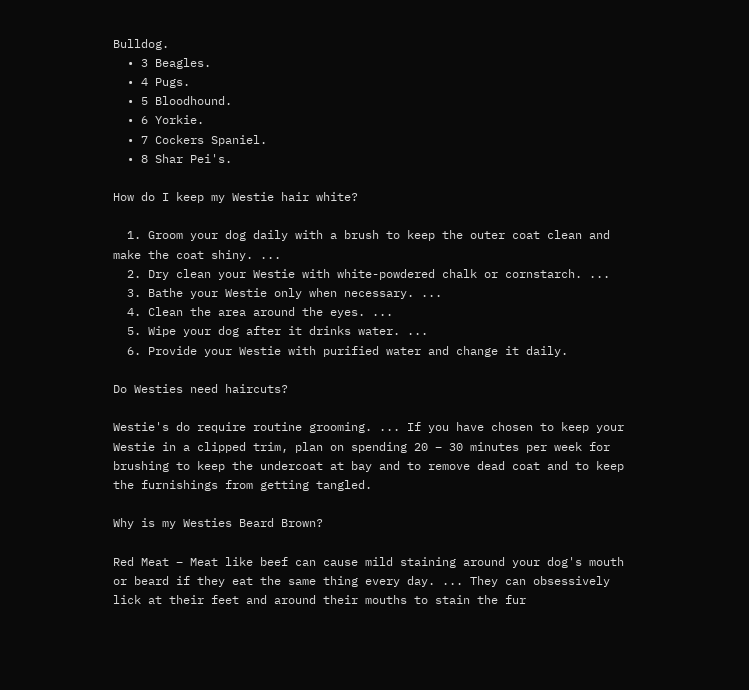Bulldog.
  • 3 Beagles.
  • 4 Pugs.
  • 5 Bloodhound.
  • 6 Yorkie.
  • 7 Cockers Spaniel.
  • 8 Shar Pei's.

How do I keep my Westie hair white?

  1. Groom your dog daily with a brush to keep the outer coat clean and make the coat shiny. ...
  2. Dry clean your Westie with white-powdered chalk or cornstarch. ...
  3. Bathe your Westie only when necessary. ...
  4. Clean the area around the eyes. ...
  5. Wipe your dog after it drinks water. ...
  6. Provide your Westie with purified water and change it daily.

Do Westies need haircuts?

Westie's do require routine grooming. ... If you have chosen to keep your Westie in a clipped trim, plan on spending 20 – 30 minutes per week for brushing to keep the undercoat at bay and to remove dead coat and to keep the furnishings from getting tangled.

Why is my Westies Beard Brown?

Red Meat – Meat like beef can cause mild staining around your dog's mouth or beard if they eat the same thing every day. ... They can obsessively lick at their feet and around their mouths to stain the fur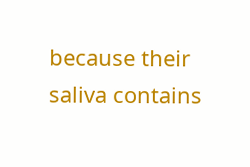because their saliva contains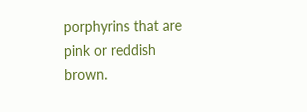porphyrins that are pink or reddish brown.